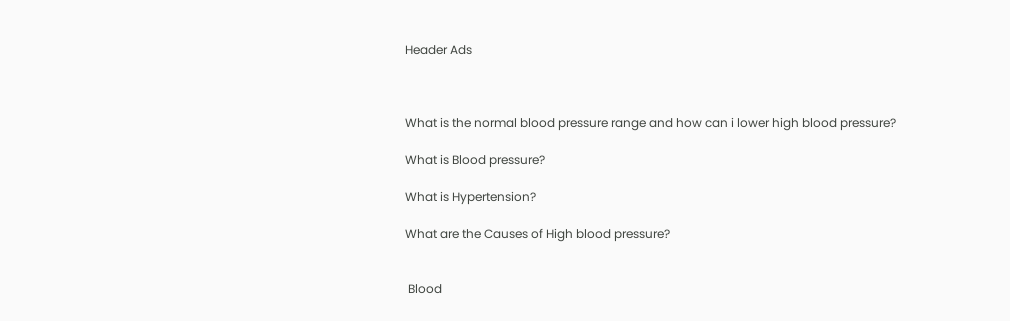Header Ads



What is the normal blood pressure range and how can i lower high blood pressure?

What is Blood pressure?

What is Hypertension?

What are the Causes of High blood pressure?


 Blood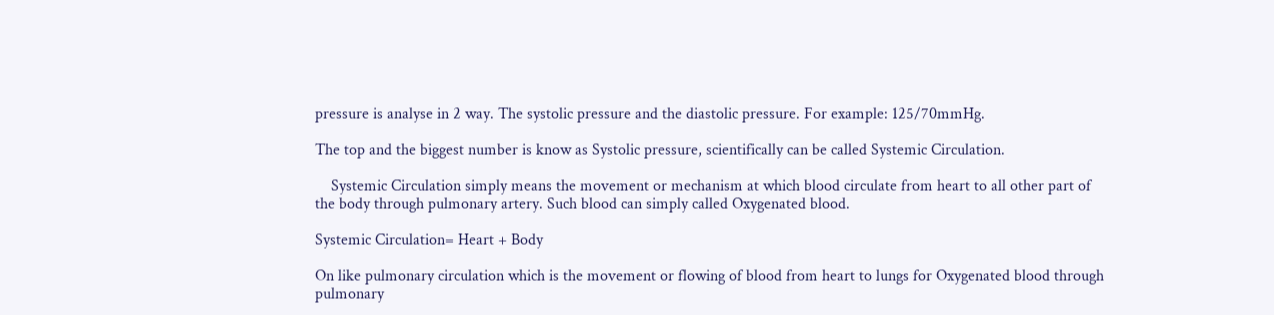pressure is analyse in 2 way. The systolic pressure and the diastolic pressure. For example: 125/70mmHg.

The top and the biggest number is know as Systolic pressure, scientifically can be called Systemic Circulation.

    Systemic Circulation simply means the movement or mechanism at which blood circulate from heart to all other part of the body through pulmonary artery. Such blood can simply called Oxygenated blood.

Systemic Circulation= Heart + Body

On like pulmonary circulation which is the movement or flowing of blood from heart to lungs for Oxygenated blood through pulmonary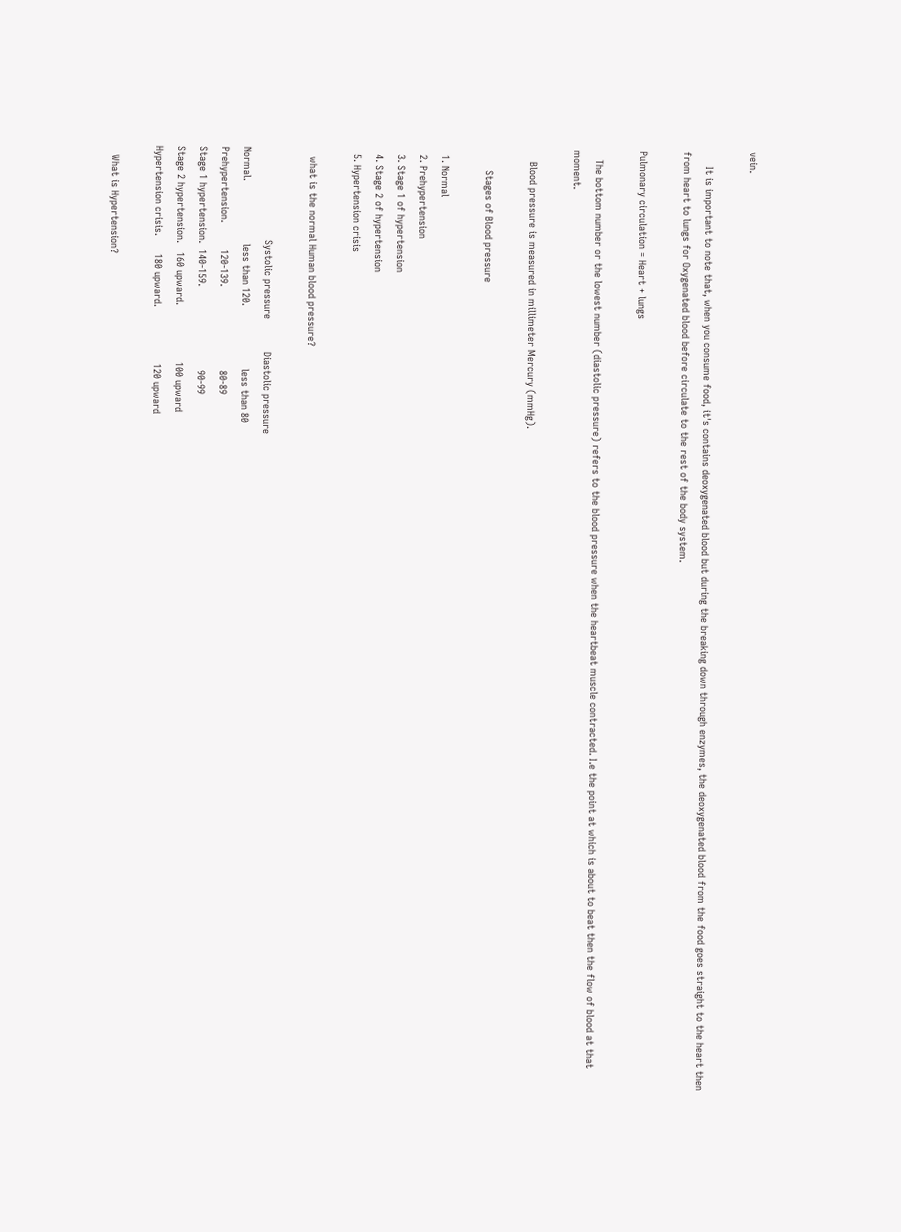vein.

     It is important to note that, when you consume food, it's contains deoxygenated blood but during the breaking down through enzymes, the deoxygenated blood from the food goes straight to the heart then from heart to lungs for Oxygenated blood before circulate to the rest of the body system.

Pulmonary circulation = Heart + lungs

   The bottom number or the lowest number (diastolic pressure) refers to the blood pressure when the heartbeat muscle contracted. I.e the point at which is about to beat then the flow of blood at that moment.

    Blood pressure is measured in millimeter Mercury (mmHg).

       Stages of Blood pressure

  1. Normal
  2. Prehypertension
  3. Stage 1 of hypertension
  4. Stage 2 of hypertension
  5. Hypertension crisis

   what is the normal Human blood pressure?

                               Systolic pressure           Diastolic pressure
Normal.                     less than 120.                     less than 80
Prehypertension.         120-139.                            80-89
Stage 1 hypertension.  140-159.                            90-99
Stage 2 hypertension.   160 upward.                   100 upward
Hypertension crisis.      180 upward.                   120 upward

   What is Hypertension?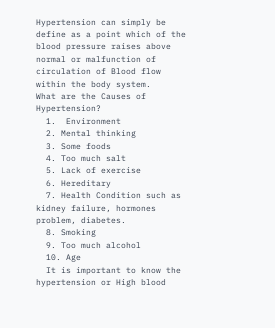Hypertension can simply be define as a point which of the blood pressure raises above normal or malfunction of circulation of Blood flow within the body system.
What are the Causes of Hypertension?
  1.  Environment
  2. Mental thinking
  3. Some foods
  4. Too much salt
  5. Lack of exercise
  6. Hereditary
  7. Health Condition such as kidney failure, hormones problem, diabetes.
  8. Smoking
  9. Too much alcohol
  10. Age
  It is important to know the hypertension or High blood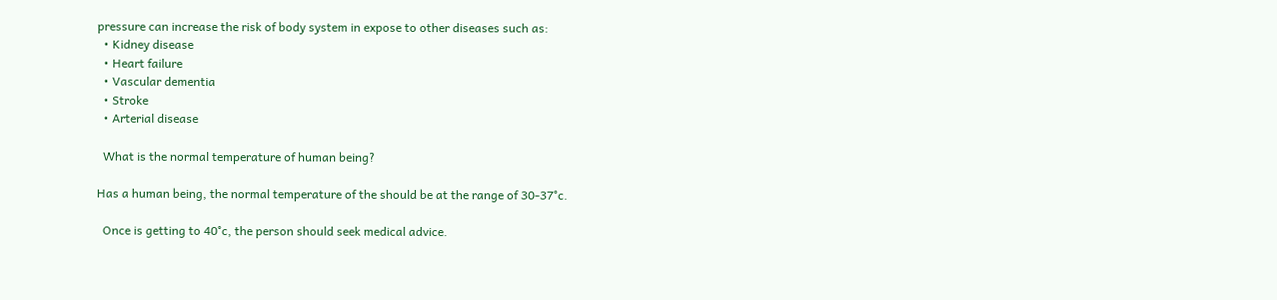pressure can increase the risk of body system in expose to other diseases such as:
  • Kidney disease
  • Heart failure
  • Vascular dementia
  • Stroke
  • Arterial disease

  What is the normal temperature of human being?

Has a human being, the normal temperature of the should be at the range of 30-37°c.

  Once is getting to 40°c, the person should seek medical advice.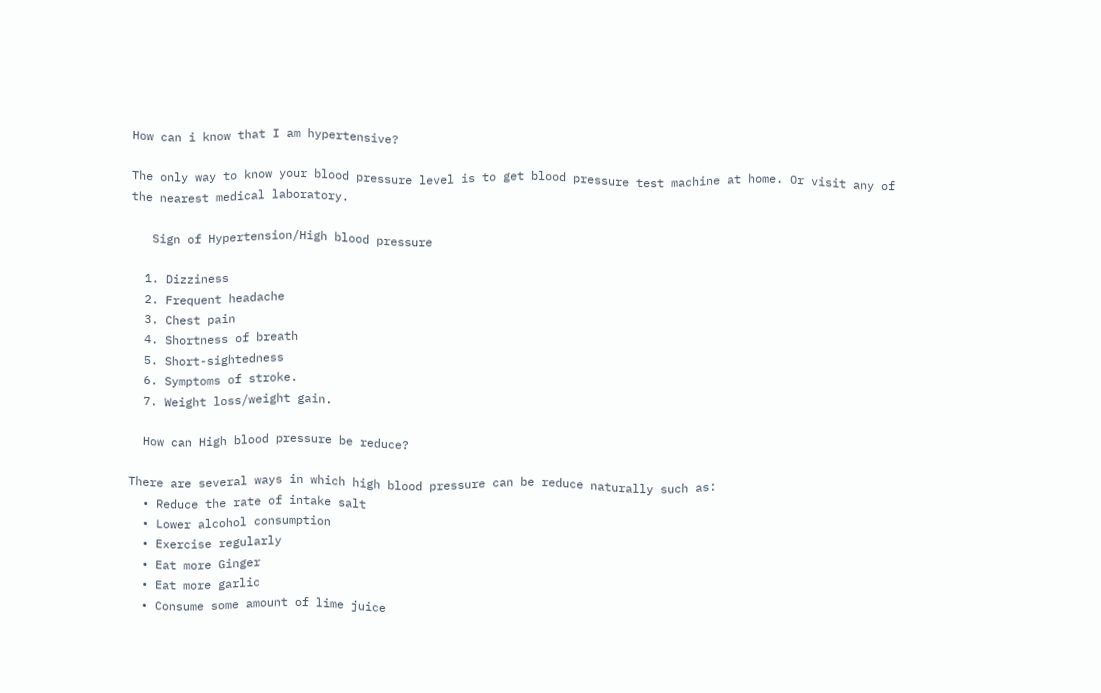How can i know that I am hypertensive?

The only way to know your blood pressure level is to get blood pressure test machine at home. Or visit any of the nearest medical laboratory.

   Sign of Hypertension/High blood pressure

  1. Dizziness
  2. Frequent headache
  3. Chest pain
  4. Shortness of breath
  5. Short-sightedness
  6. Symptoms of stroke.
  7. Weight loss/weight gain.

  How can High blood pressure be reduce?

There are several ways in which high blood pressure can be reduce naturally such as:
  • Reduce the rate of intake salt
  • Lower alcohol consumption
  • Exercise regularly
  • Eat more Ginger
  • Eat more garlic
  • Consume some amount of lime juice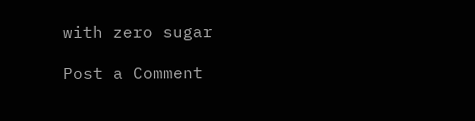with zero sugar

Post a Comment